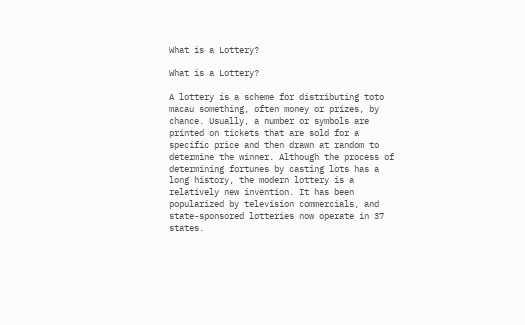What is a Lottery?

What is a Lottery?

A lottery is a scheme for distributing toto macau something, often money or prizes, by chance. Usually, a number or symbols are printed on tickets that are sold for a specific price and then drawn at random to determine the winner. Although the process of determining fortunes by casting lots has a long history, the modern lottery is a relatively new invention. It has been popularized by television commercials, and state-sponsored lotteries now operate in 37 states.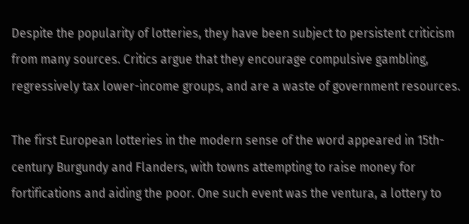Despite the popularity of lotteries, they have been subject to persistent criticism from many sources. Critics argue that they encourage compulsive gambling, regressively tax lower-income groups, and are a waste of government resources.

The first European lotteries in the modern sense of the word appeared in 15th-century Burgundy and Flanders, with towns attempting to raise money for fortifications and aiding the poor. One such event was the ventura, a lottery to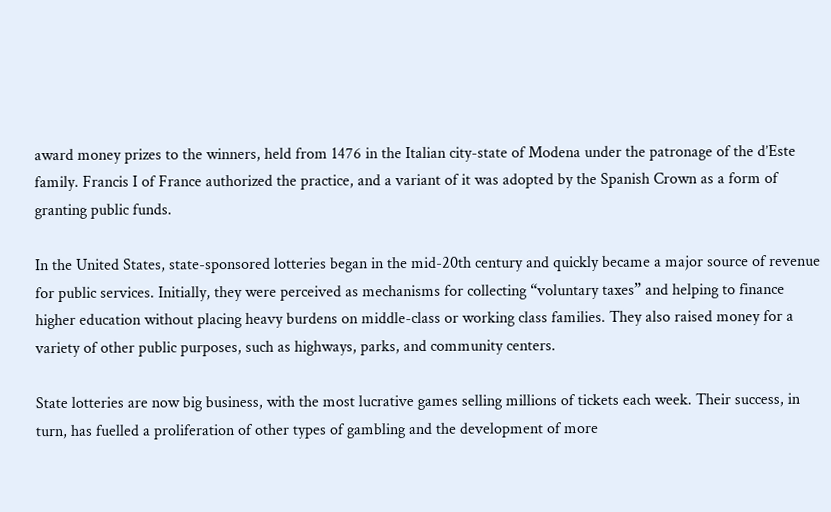award money prizes to the winners, held from 1476 in the Italian city-state of Modena under the patronage of the d’Este family. Francis I of France authorized the practice, and a variant of it was adopted by the Spanish Crown as a form of granting public funds.

In the United States, state-sponsored lotteries began in the mid-20th century and quickly became a major source of revenue for public services. Initially, they were perceived as mechanisms for collecting “voluntary taxes” and helping to finance higher education without placing heavy burdens on middle-class or working class families. They also raised money for a variety of other public purposes, such as highways, parks, and community centers.

State lotteries are now big business, with the most lucrative games selling millions of tickets each week. Their success, in turn, has fuelled a proliferation of other types of gambling and the development of more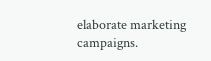elaborate marketing campaigns.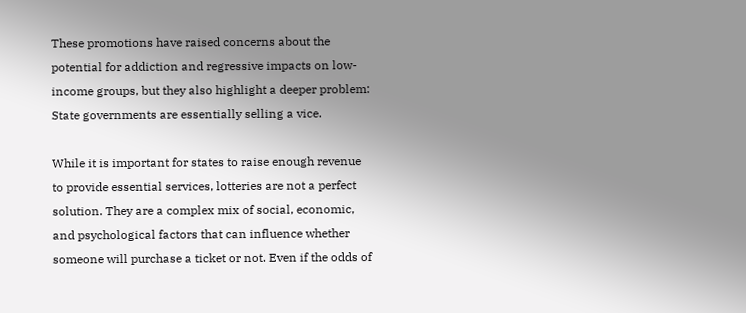These promotions have raised concerns about the potential for addiction and regressive impacts on low-income groups, but they also highlight a deeper problem: State governments are essentially selling a vice.

While it is important for states to raise enough revenue to provide essential services, lotteries are not a perfect solution. They are a complex mix of social, economic, and psychological factors that can influence whether someone will purchase a ticket or not. Even if the odds of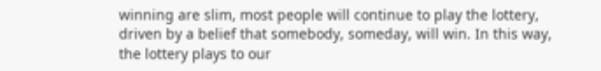winning are slim, most people will continue to play the lottery, driven by a belief that somebody, someday, will win. In this way, the lottery plays to our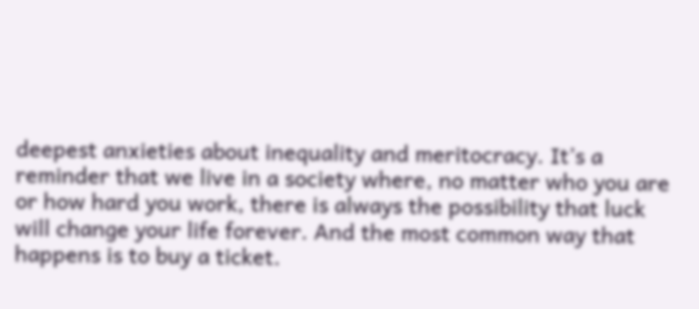deepest anxieties about inequality and meritocracy. It’s a reminder that we live in a society where, no matter who you are or how hard you work, there is always the possibility that luck will change your life forever. And the most common way that happens is to buy a ticket.